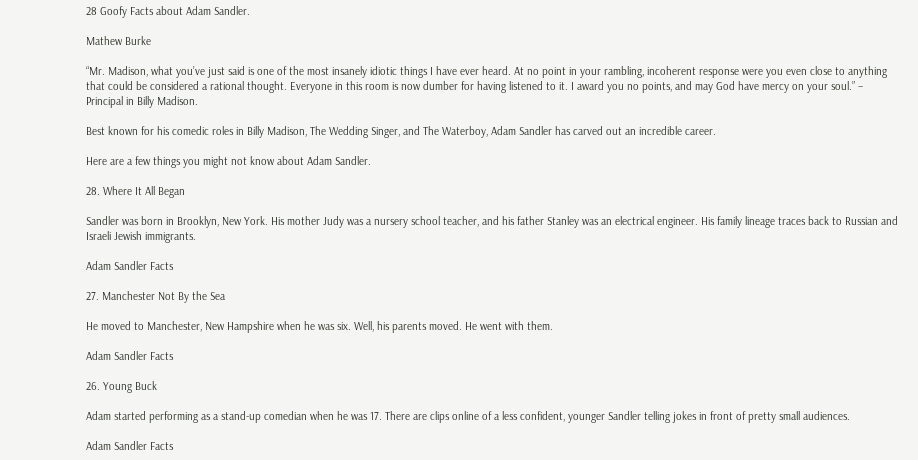28 Goofy Facts about Adam Sandler.

Mathew Burke

“Mr. Madison, what you’ve just said is one of the most insanely idiotic things I have ever heard. At no point in your rambling, incoherent response were you even close to anything that could be considered a rational thought. Everyone in this room is now dumber for having listened to it. I award you no points, and may God have mercy on your soul.” – Principal in Billy Madison.

Best known for his comedic roles in Billy Madison, The Wedding Singer, and The Waterboy, Adam Sandler has carved out an incredible career.

Here are a few things you might not know about Adam Sandler.

28. Where It All Began

Sandler was born in Brooklyn, New York. His mother Judy was a nursery school teacher, and his father Stanley was an electrical engineer. His family lineage traces back to Russian and Israeli Jewish immigrants.

Adam Sandler Facts

27. Manchester Not By the Sea

He moved to Manchester, New Hampshire when he was six. Well, his parents moved. He went with them.

Adam Sandler Facts

26. Young Buck

Adam started performing as a stand-up comedian when he was 17. There are clips online of a less confident, younger Sandler telling jokes in front of pretty small audiences.

Adam Sandler Facts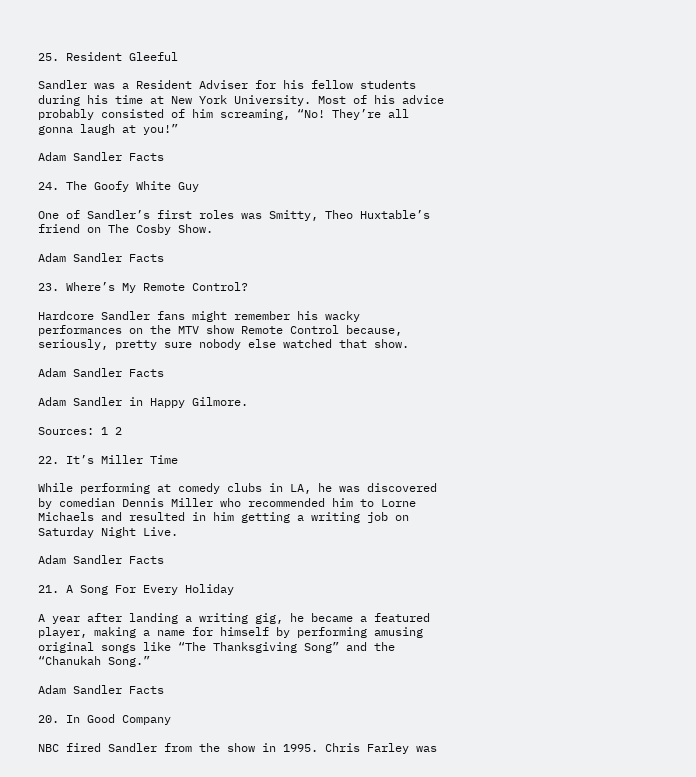25. Resident Gleeful

Sandler was a Resident Adviser for his fellow students during his time at New York University. Most of his advice probably consisted of him screaming, “No! They’re all gonna laugh at you!”

Adam Sandler Facts

24. The Goofy White Guy

One of Sandler’s first roles was Smitty, Theo Huxtable’s friend on The Cosby Show.

Adam Sandler Facts

23. Where’s My Remote Control?

Hardcore Sandler fans might remember his wacky performances on the MTV show Remote Control because, seriously, pretty sure nobody else watched that show.

Adam Sandler Facts

Adam Sandler in Happy Gilmore.

Sources: 1 2

22. It’s Miller Time

While performing at comedy clubs in LA, he was discovered by comedian Dennis Miller who recommended him to Lorne Michaels and resulted in him getting a writing job on Saturday Night Live.

Adam Sandler Facts

21. A Song For Every Holiday

A year after landing a writing gig, he became a featured player, making a name for himself by performing amusing original songs like “The Thanksgiving Song” and the “Chanukah Song.”

Adam Sandler Facts

20. In Good Company

NBC fired Sandler from the show in 1995. Chris Farley was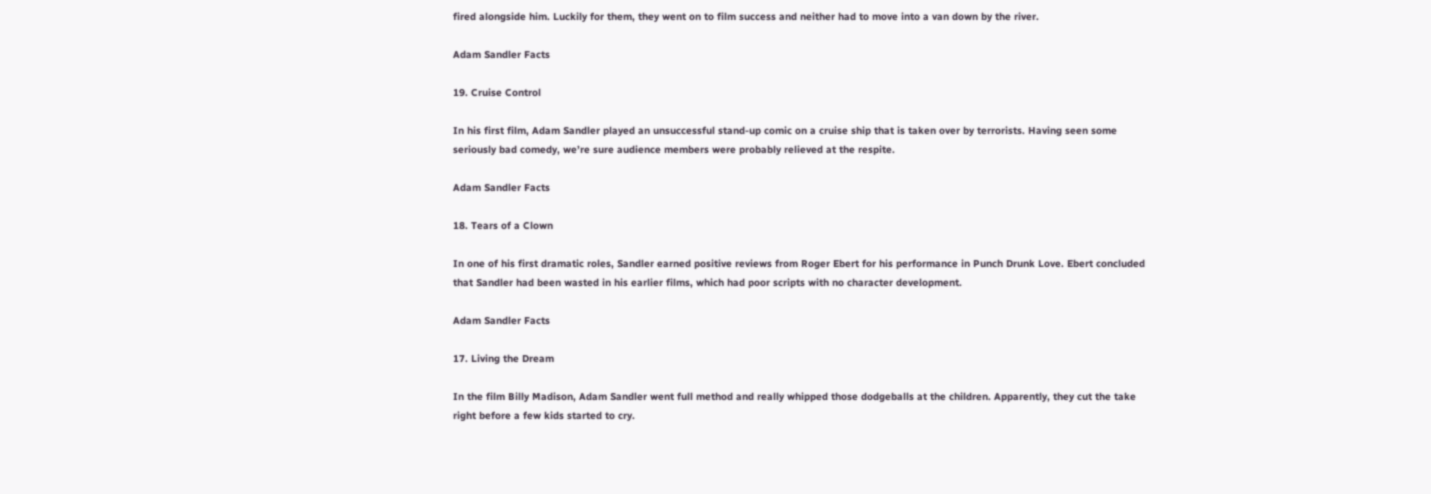fired alongside him. Luckily for them, they went on to film success and neither had to move into a van down by the river.

Adam Sandler Facts

19. Cruise Control

In his first film, Adam Sandler played an unsuccessful stand-up comic on a cruise ship that is taken over by terrorists. Having seen some seriously bad comedy, we’re sure audience members were probably relieved at the respite.

Adam Sandler Facts

18. Tears of a Clown

In one of his first dramatic roles, Sandler earned positive reviews from Roger Ebert for his performance in Punch Drunk Love. Ebert concluded that Sandler had been wasted in his earlier films, which had poor scripts with no character development.

Adam Sandler Facts

17. Living the Dream

In the film Billy Madison, Adam Sandler went full method and really whipped those dodgeballs at the children. Apparently, they cut the take right before a few kids started to cry.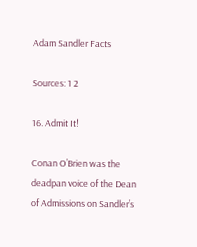Adam Sandler Facts

Sources: 1 2

16. Admit It!

Conan O’Brien was the deadpan voice of the Dean of Admissions on Sandler’s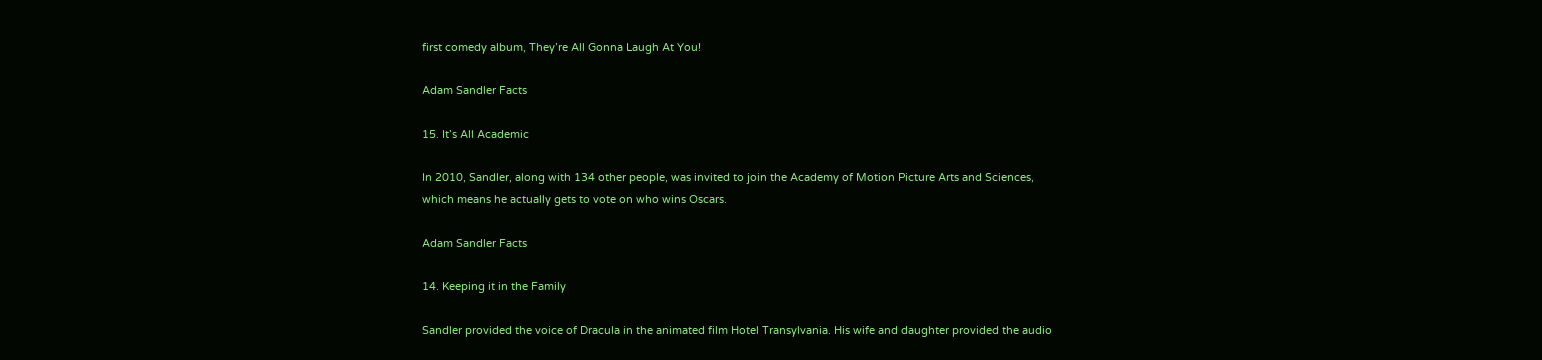first comedy album, They’re All Gonna Laugh At You!

Adam Sandler Facts

15. It’s All Academic

In 2010, Sandler, along with 134 other people, was invited to join the Academy of Motion Picture Arts and Sciences, which means he actually gets to vote on who wins Oscars.

Adam Sandler Facts

14. Keeping it in the Family

Sandler provided the voice of Dracula in the animated film Hotel Transylvania. His wife and daughter provided the audio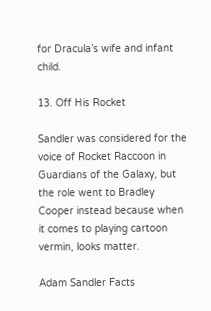for Dracula’s wife and infant child.

13. Off His Rocket

Sandler was considered for the voice of Rocket Raccoon in Guardians of the Galaxy, but the role went to Bradley Cooper instead because when it comes to playing cartoon vermin, looks matter.

Adam Sandler Facts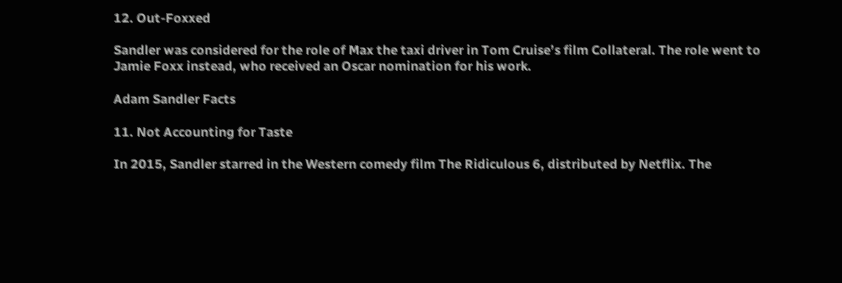12. Out-Foxxed

Sandler was considered for the role of Max the taxi driver in Tom Cruise’s film Collateral. The role went to Jamie Foxx instead, who received an Oscar nomination for his work.

Adam Sandler Facts

11. Not Accounting for Taste

In 2015, Sandler starred in the Western comedy film The Ridiculous 6, distributed by Netflix. The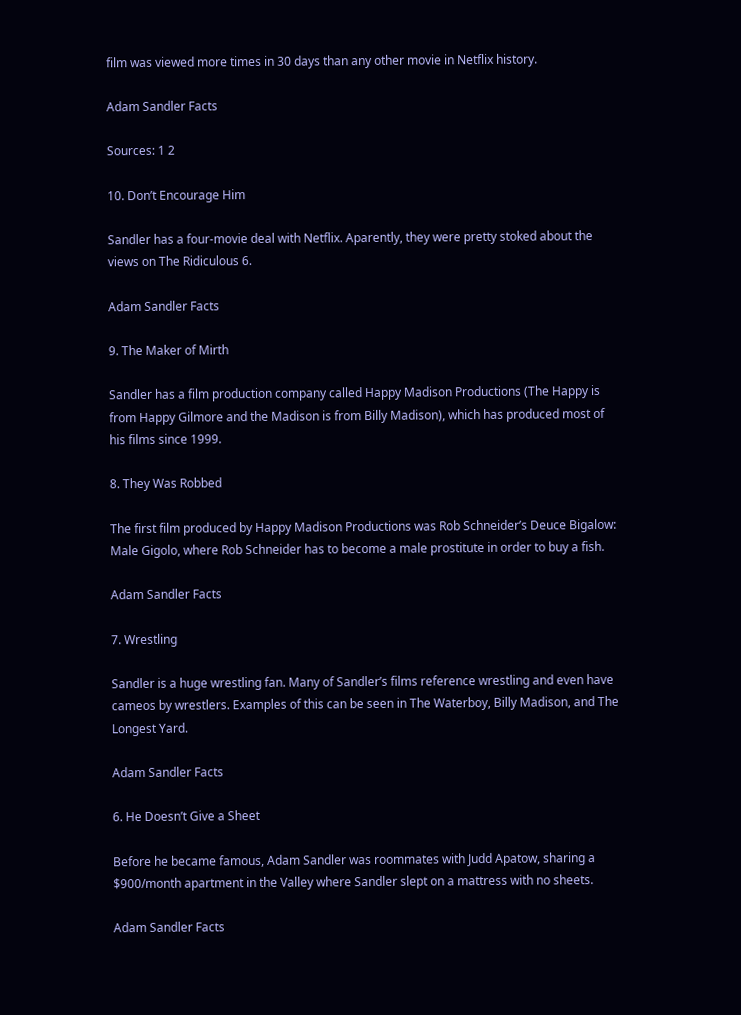film was viewed more times in 30 days than any other movie in Netflix history.

Adam Sandler Facts

Sources: 1 2

10. Don’t Encourage Him

Sandler has a four-movie deal with Netflix. Aparently, they were pretty stoked about the views on The Ridiculous 6.

Adam Sandler Facts

9. The Maker of Mirth

Sandler has a film production company called Happy Madison Productions (The Happy is from Happy Gilmore and the Madison is from Billy Madison), which has produced most of his films since 1999.

8. They Was Robbed

The first film produced by Happy Madison Productions was Rob Schneider’s Deuce Bigalow: Male Gigolo, where Rob Schneider has to become a male prostitute in order to buy a fish.

Adam Sandler Facts

7. Wrestling

Sandler is a huge wrestling fan. Many of Sandler’s films reference wrestling and even have cameos by wrestlers. Examples of this can be seen in The Waterboy, Billy Madison, and The Longest Yard.

Adam Sandler Facts

6. He Doesn’t Give a Sheet

Before he became famous, Adam Sandler was roommates with Judd Apatow, sharing a $900/month apartment in the Valley where Sandler slept on a mattress with no sheets.

Adam Sandler Facts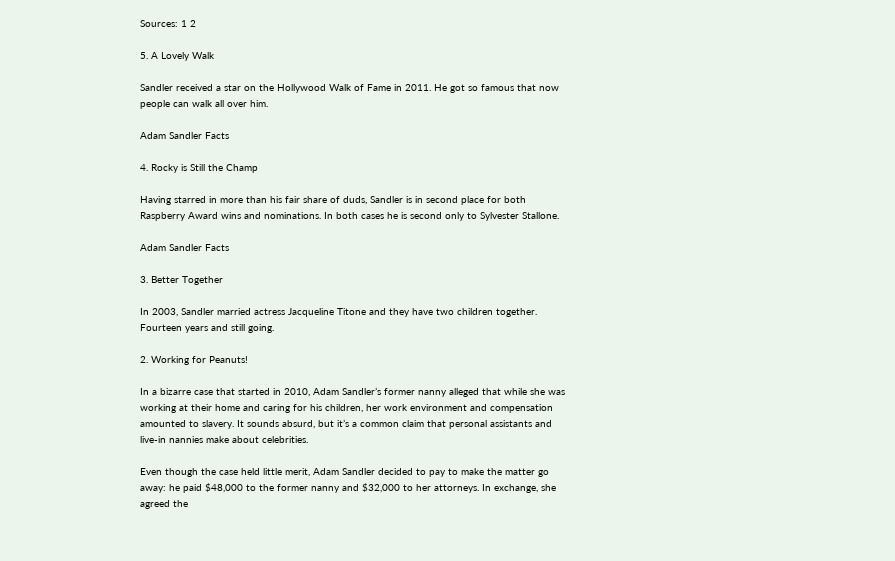Sources: 1 2

5. A Lovely Walk

Sandler received a star on the Hollywood Walk of Fame in 2011. He got so famous that now people can walk all over him.

Adam Sandler Facts

4. Rocky is Still the Champ

Having starred in more than his fair share of duds, Sandler is in second place for both Raspberry Award wins and nominations. In both cases he is second only to Sylvester Stallone.

Adam Sandler Facts

3. Better Together

In 2003, Sandler married actress Jacqueline Titone and they have two children together. Fourteen years and still going.

2. Working for Peanuts!

In a bizarre case that started in 2010, Adam Sandler’s former nanny alleged that while she was working at their home and caring for his children, her work environment and compensation amounted to slavery. It sounds absurd, but it’s a common claim that personal assistants and live-in nannies make about celebrities.

Even though the case held little merit, Adam Sandler decided to pay to make the matter go away: he paid $48,000 to the former nanny and $32,000 to her attorneys. In exchange, she agreed the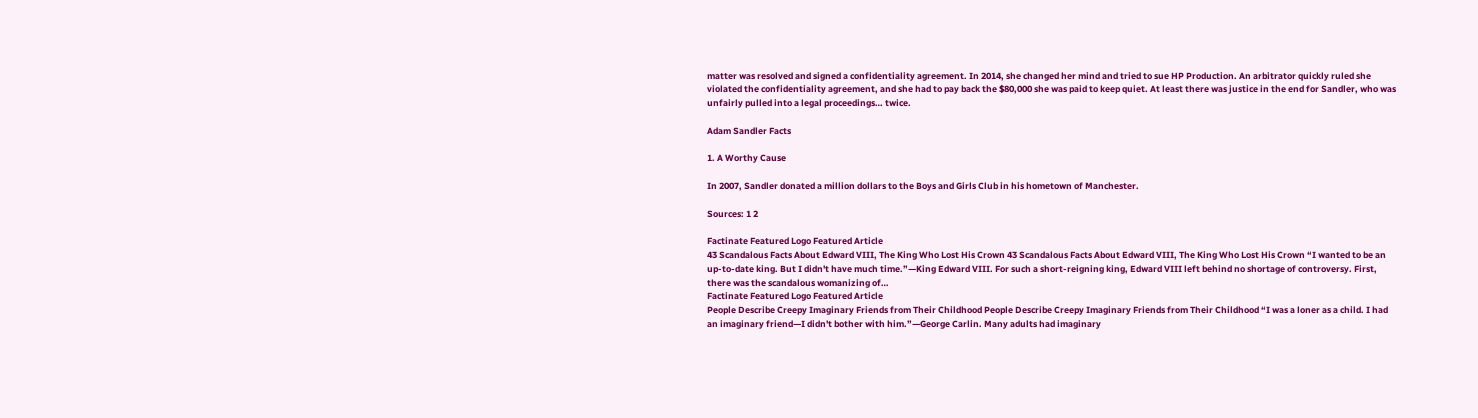matter was resolved and signed a confidentiality agreement. In 2014, she changed her mind and tried to sue HP Production. An arbitrator quickly ruled she violated the confidentiality agreement, and she had to pay back the $80,000 she was paid to keep quiet. At least there was justice in the end for Sandler, who was unfairly pulled into a legal proceedings… twice.

Adam Sandler Facts

1. A Worthy Cause

In 2007, Sandler donated a million dollars to the Boys and Girls Club in his hometown of Manchester.

Sources: 1 2

Factinate Featured Logo Featured Article
43 Scandalous Facts About Edward VIII, The King Who Lost His Crown 43 Scandalous Facts About Edward VIII, The King Who Lost His Crown “I wanted to be an up-to-date king. But I didn't have much time.”—King Edward VIII. For such a short-reigning king, Edward VIII left behind no shortage of controversy. First, there was the scandalous womanizing of…
Factinate Featured Logo Featured Article
People Describe Creepy Imaginary Friends from Their Childhood People Describe Creepy Imaginary Friends from Their Childhood “I was a loner as a child. I had an imaginary friend—I didn't bother with him.”—George Carlin. Many adults had imaginary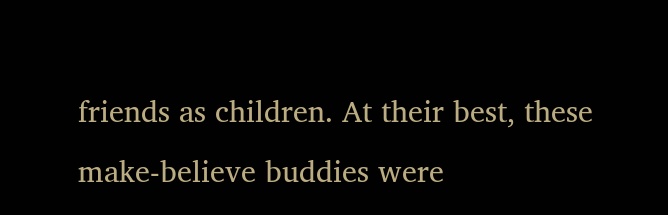friends as children. At their best, these make-believe buddies were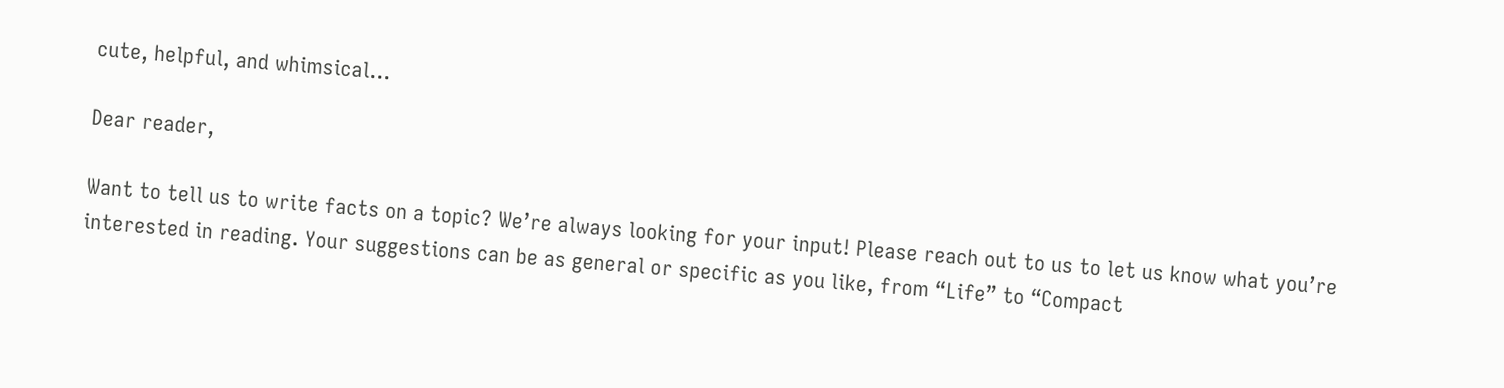cute, helpful, and whimsical…

Dear reader,

Want to tell us to write facts on a topic? We’re always looking for your input! Please reach out to us to let us know what you’re interested in reading. Your suggestions can be as general or specific as you like, from “Life” to “Compact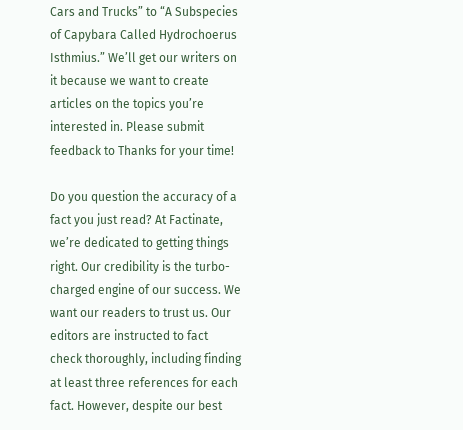Cars and Trucks” to “A Subspecies of Capybara Called Hydrochoerus Isthmius.” We’ll get our writers on it because we want to create articles on the topics you’re interested in. Please submit feedback to Thanks for your time!

Do you question the accuracy of a fact you just read? At Factinate, we’re dedicated to getting things right. Our credibility is the turbo-charged engine of our success. We want our readers to trust us. Our editors are instructed to fact check thoroughly, including finding at least three references for each fact. However, despite our best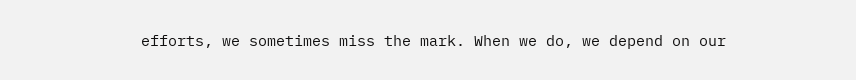efforts, we sometimes miss the mark. When we do, we depend on our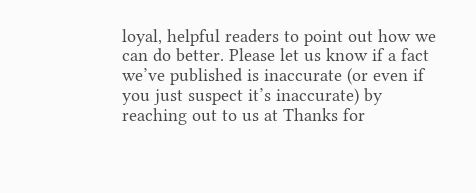loyal, helpful readers to point out how we can do better. Please let us know if a fact we’ve published is inaccurate (or even if you just suspect it’s inaccurate) by reaching out to us at Thanks for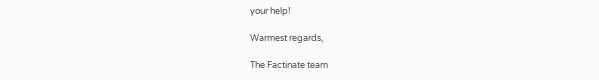your help!

Warmest regards,

The Factinate team